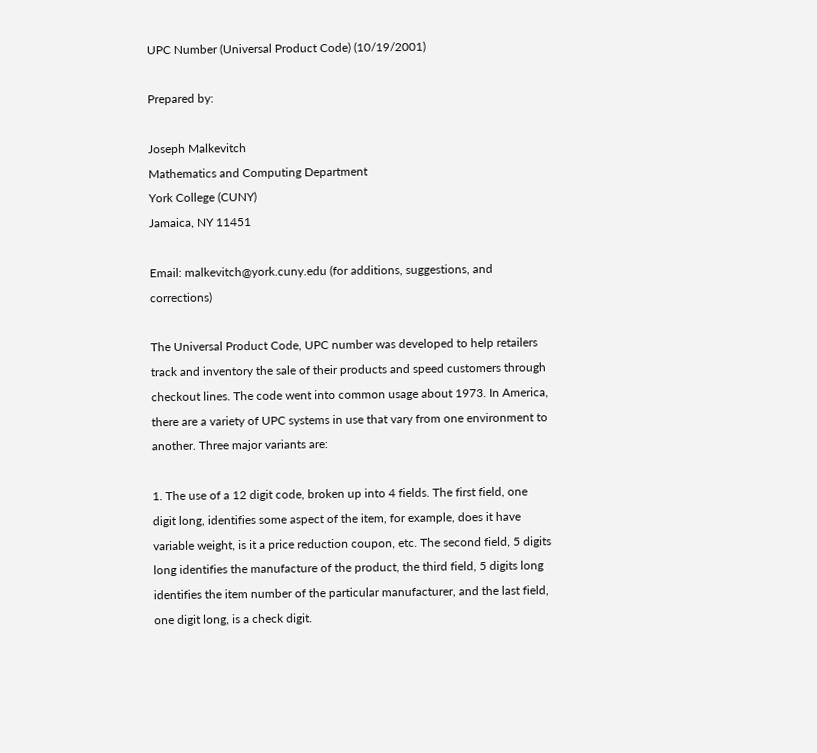UPC Number (Universal Product Code) (10/19/2001)

Prepared by:

Joseph Malkevitch
Mathematics and Computing Department
York College (CUNY)
Jamaica, NY 11451

Email: malkevitch@york.cuny.edu (for additions, suggestions, and corrections)

The Universal Product Code, UPC number was developed to help retailers track and inventory the sale of their products and speed customers through checkout lines. The code went into common usage about 1973. In America, there are a variety of UPC systems in use that vary from one environment to another. Three major variants are:

1. The use of a 12 digit code, broken up into 4 fields. The first field, one digit long, identifies some aspect of the item, for example, does it have variable weight, is it a price reduction coupon, etc. The second field, 5 digits long identifies the manufacture of the product, the third field, 5 digits long identifies the item number of the particular manufacturer, and the last field, one digit long, is a check digit.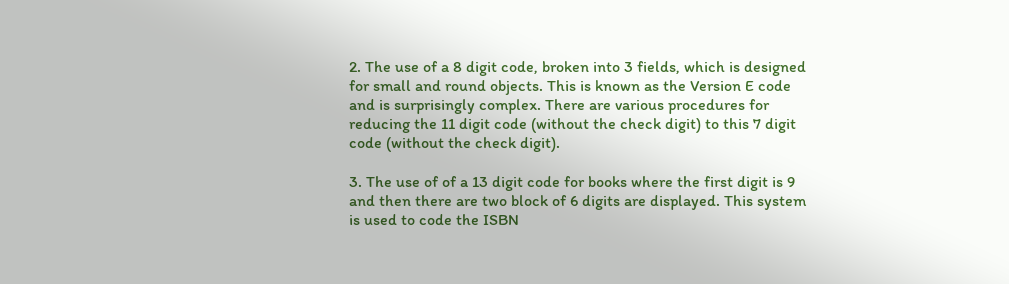2. The use of a 8 digit code, broken into 3 fields, which is designed for small and round objects. This is known as the Version E code and is surprisingly complex. There are various procedures for reducing the 11 digit code (without the check digit) to this 7 digit code (without the check digit).

3. The use of of a 13 digit code for books where the first digit is 9 and then there are two block of 6 digits are displayed. This system is used to code the ISBN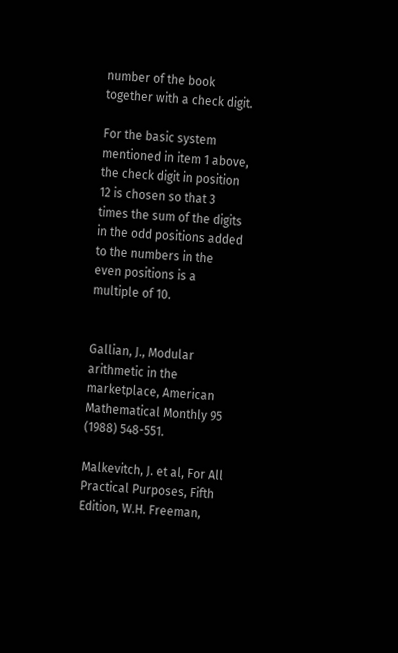number of the book together with a check digit.

For the basic system mentioned in item 1 above, the check digit in position 12 is chosen so that 3 times the sum of the digits in the odd positions added to the numbers in the even positions is a multiple of 10.


Gallian, J., Modular arithmetic in the marketplace, American Mathematical Monthly 95 (1988) 548-551.

Malkevitch, J. et al, For All Practical Purposes, Fifth Edition, W.H. Freeman,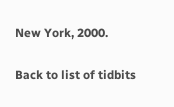New York, 2000.

Back to list of tidbits